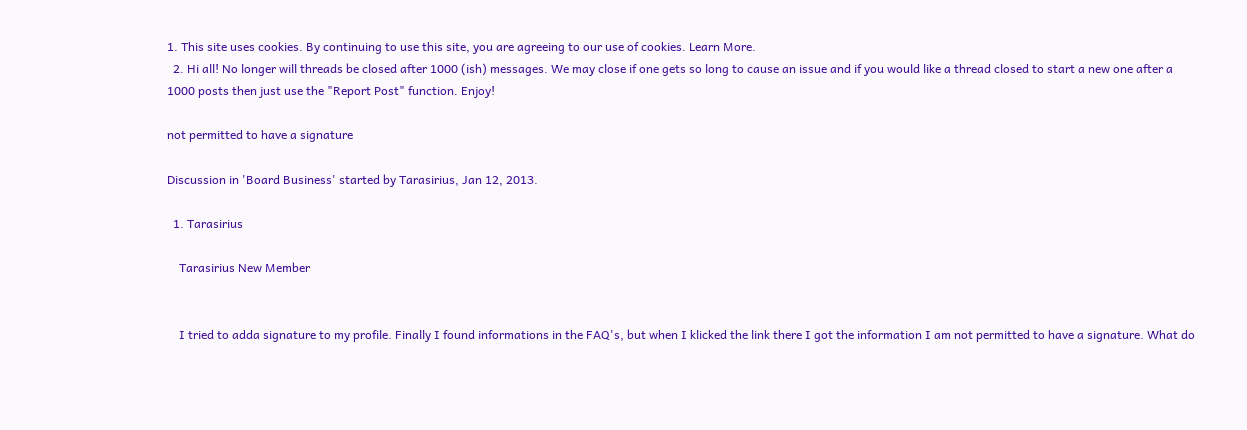1. This site uses cookies. By continuing to use this site, you are agreeing to our use of cookies. Learn More.
  2. Hi all! No longer will threads be closed after 1000 (ish) messages. We may close if one gets so long to cause an issue and if you would like a thread closed to start a new one after a 1000 posts then just use the "Report Post" function. Enjoy!

not permitted to have a signature

Discussion in 'Board Business' started by Tarasirius, Jan 12, 2013.

  1. Tarasirius

    Tarasirius New Member


    I tried to adda signature to my profile. Finally I found informations in the FAQ's, but when I klicked the link there I got the information I am not permitted to have a signature. What do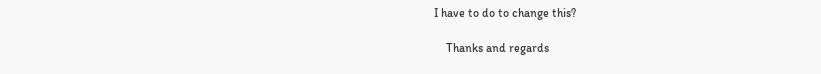I have to do to change this?

    Thanks and regards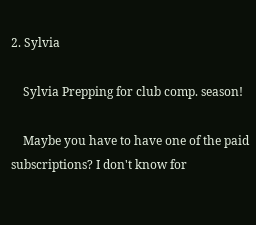2. Sylvia

    Sylvia Prepping for club comp. season!

    Maybe you have to have one of the paid subscriptions? I don't know for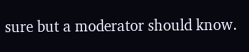sure but a moderator should know.